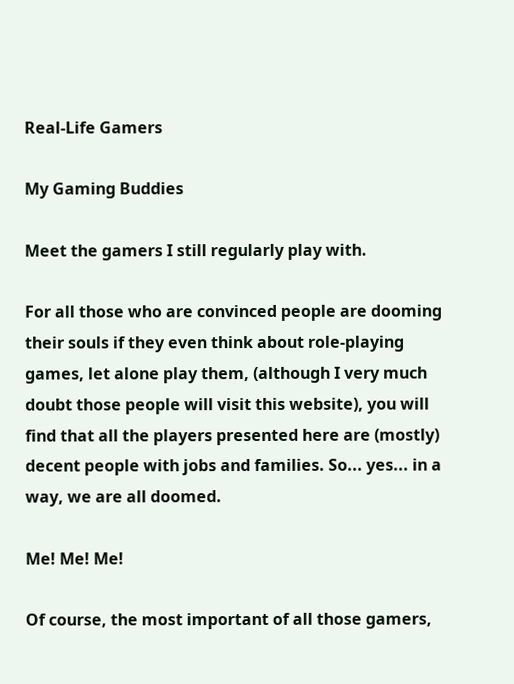Real-Life Gamers

My Gaming Buddies

Meet the gamers I still regularly play with.

For all those who are convinced people are dooming their souls if they even think about role-playing games, let alone play them, (although I very much doubt those people will visit this website), you will find that all the players presented here are (mostly) decent people with jobs and families. So... yes... in a way, we are all doomed.

Me! Me! Me!

Of course, the most important of all those gamers,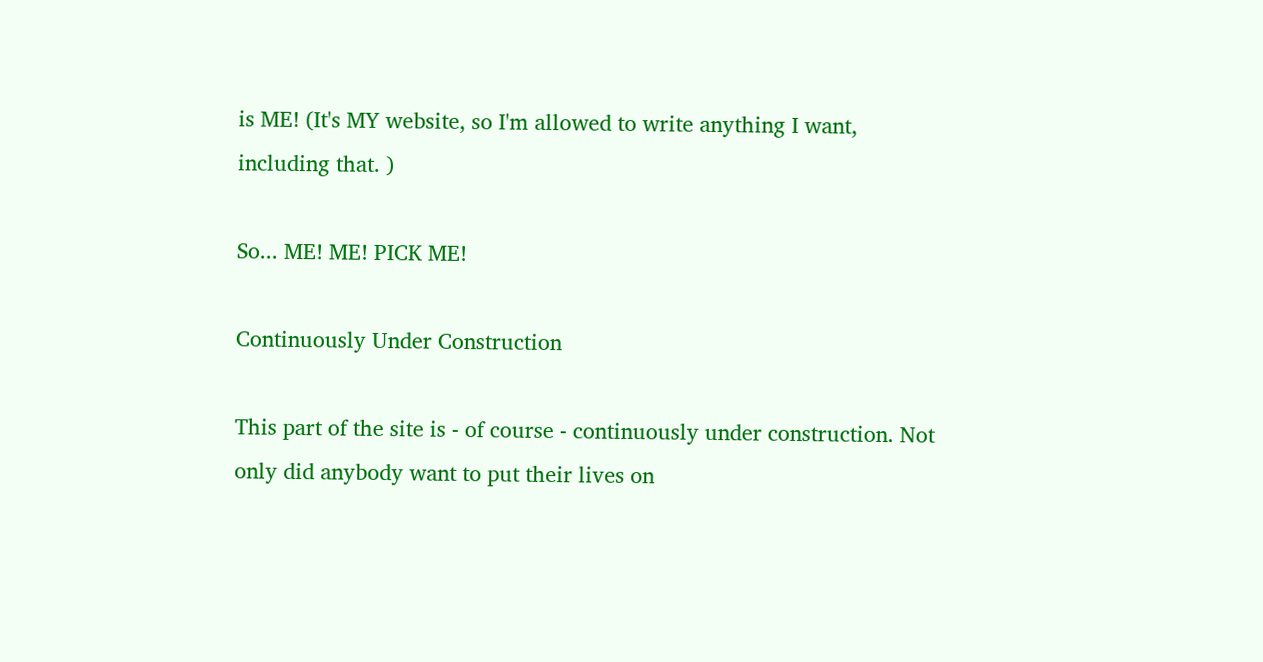is ME! (It's MY website, so I'm allowed to write anything I want, including that. )

So... ME! ME! PICK ME!

Continuously Under Construction

This part of the site is - of course - continuously under construction. Not only did anybody want to put their lives on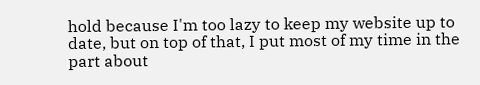hold because I'm too lazy to keep my website up to date, but on top of that, I put most of my time in the part about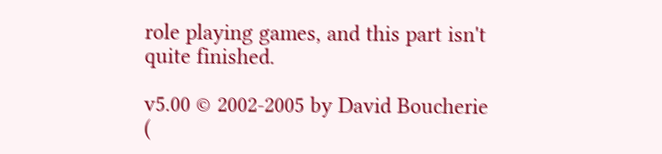role playing games, and this part isn't quite finished.

v5.00 © 2002-2005 by David Boucherie (